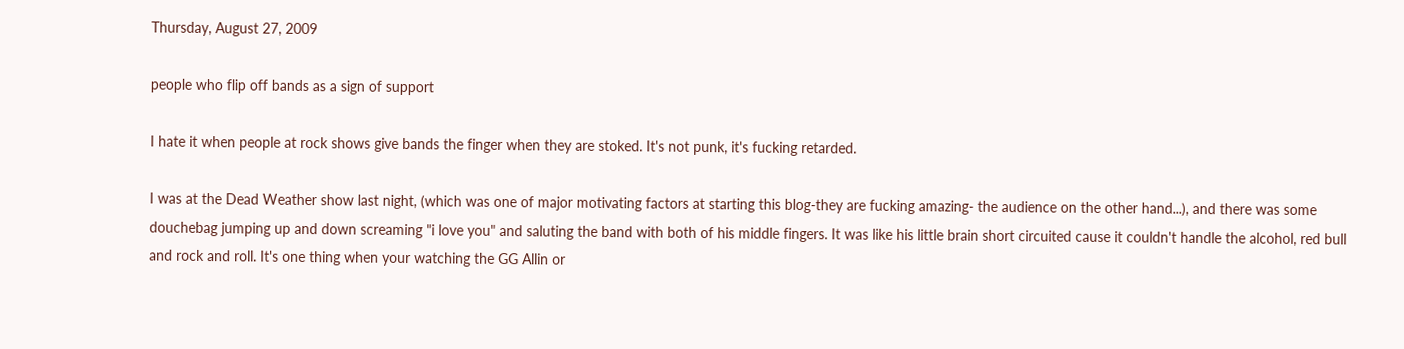Thursday, August 27, 2009

people who flip off bands as a sign of support

I hate it when people at rock shows give bands the finger when they are stoked. It's not punk, it's fucking retarded.

I was at the Dead Weather show last night, (which was one of major motivating factors at starting this blog-they are fucking amazing- the audience on the other hand...), and there was some douchebag jumping up and down screaming "i love you" and saluting the band with both of his middle fingers. It was like his little brain short circuited cause it couldn't handle the alcohol, red bull and rock and roll. It's one thing when your watching the GG Allin or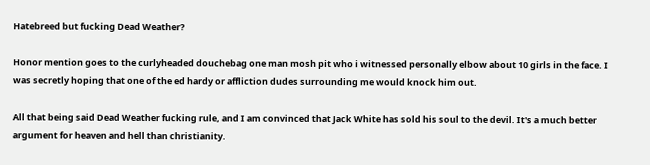Hatebreed but fucking Dead Weather?

Honor mention goes to the curlyheaded douchebag one man mosh pit who i witnessed personally elbow about 10 girls in the face. I was secretly hoping that one of the ed hardy or affliction dudes surrounding me would knock him out.

All that being said Dead Weather fucking rule, and I am convinced that Jack White has sold his soul to the devil. It's a much better argument for heaven and hell than christianity.